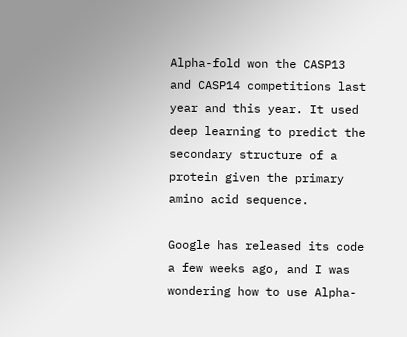Alpha-fold won the CASP13 and CASP14 competitions last year and this year. It used deep learning to predict the secondary structure of a protein given the primary amino acid sequence.

Google has released its code a few weeks ago, and I was wondering how to use Alpha-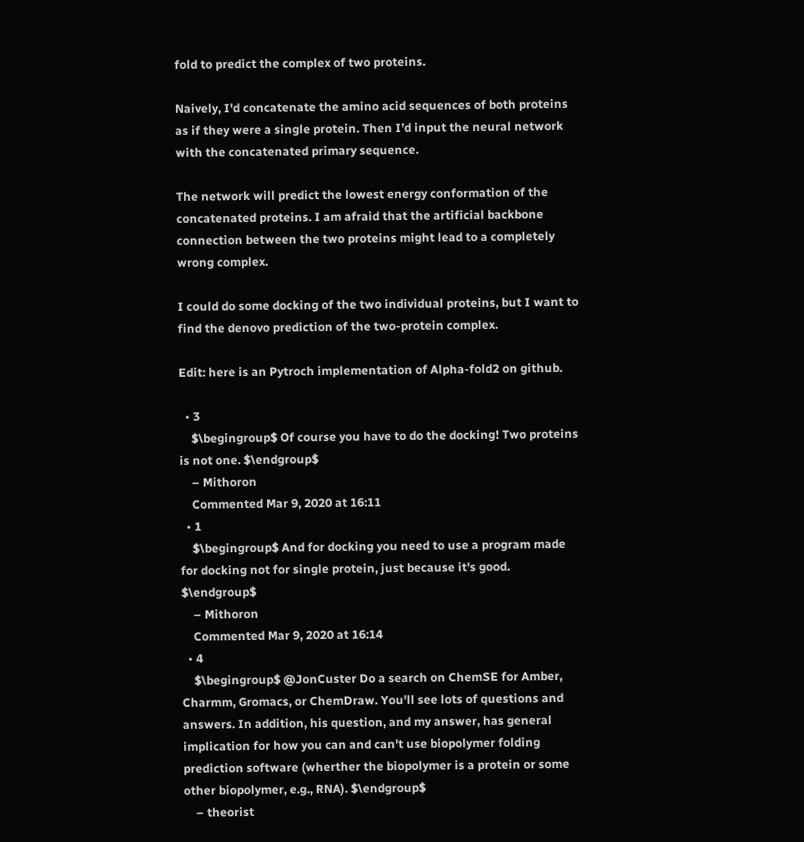fold to predict the complex of two proteins.

Naively, I'd concatenate the amino acid sequences of both proteins as if they were a single protein. Then I’d input the neural network with the concatenated primary sequence.

The network will predict the lowest energy conformation of the concatenated proteins. I am afraid that the artificial backbone connection between the two proteins might lead to a completely wrong complex.

I could do some docking of the two individual proteins, but I want to find the denovo prediction of the two-protein complex.

Edit: here is an Pytroch implementation of Alpha-fold2 on github.

  • 3
    $\begingroup$ Of course you have to do the docking! Two proteins is not one. $\endgroup$
    – Mithoron
    Commented Mar 9, 2020 at 16:11
  • 1
    $\begingroup$ And for docking you need to use a program made for docking not for single protein, just because it's good. $\endgroup$
    – Mithoron
    Commented Mar 9, 2020 at 16:14
  • 4
    $\begingroup$ @JonCuster Do a search on ChemSE for Amber, Charmm, Gromacs, or ChemDraw. You'll see lots of questions and answers. In addition, his question, and my answer, has general implication for how you can and can't use biopolymer folding prediction software (wherther the biopolymer is a protein or some other biopolymer, e.g., RNA). $\endgroup$
    – theorist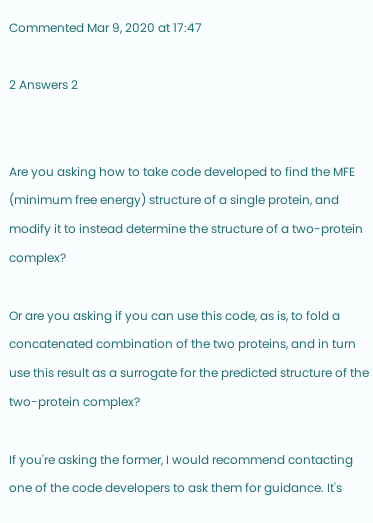Commented Mar 9, 2020 at 17:47

2 Answers 2


Are you asking how to take code developed to find the MFE (minimum free energy) structure of a single protein, and modify it to instead determine the structure of a two-protein complex?

Or are you asking if you can use this code, as is, to fold a concatenated combination of the two proteins, and in turn use this result as a surrogate for the predicted structure of the two-protein complex?

If you're asking the former, I would recommend contacting one of the code developers to ask them for guidance. It's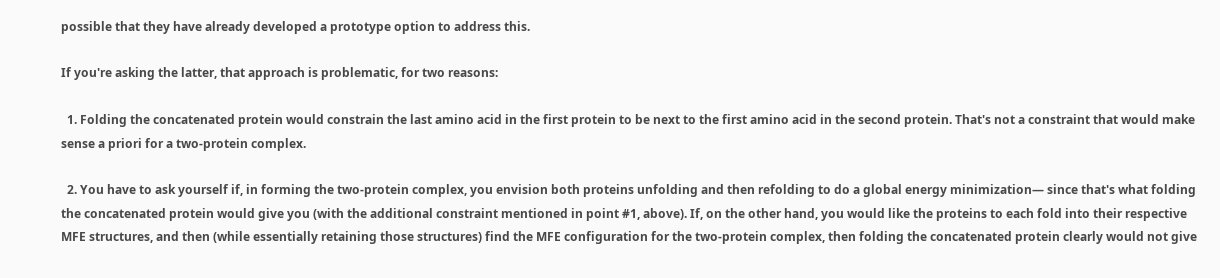possible that they have already developed a prototype option to address this.

If you're asking the latter, that approach is problematic, for two reasons:

  1. Folding the concatenated protein would constrain the last amino acid in the first protein to be next to the first amino acid in the second protein. That's not a constraint that would make sense a priori for a two-protein complex.

  2. You have to ask yourself if, in forming the two-protein complex, you envision both proteins unfolding and then refolding to do a global energy minimization— since that's what folding the concatenated protein would give you (with the additional constraint mentioned in point #1, above). If, on the other hand, you would like the proteins to each fold into their respective MFE structures, and then (while essentially retaining those structures) find the MFE configuration for the two-protein complex, then folding the concatenated protein clearly would not give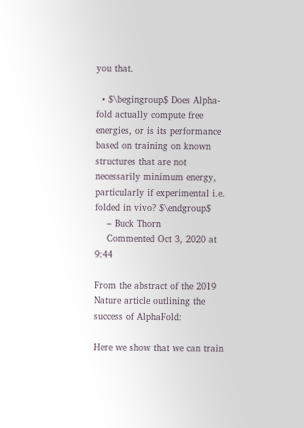you that.

  • $\begingroup$ Does Alpha-fold actually compute free energies, or is its performance based on training on known structures that are not necessarily minimum energy, particularly if experimental i.e. folded in vivo? $\endgroup$
    – Buck Thorn
    Commented Oct 3, 2020 at 9:44

From the abstract of the 2019 Nature article outlining the success of AlphaFold:

Here we show that we can train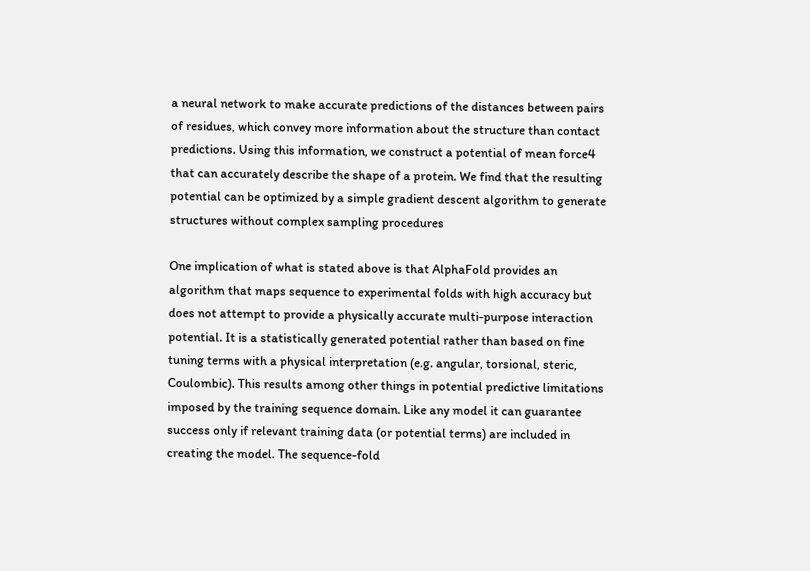a neural network to make accurate predictions of the distances between pairs of residues, which convey more information about the structure than contact predictions. Using this information, we construct a potential of mean force4 that can accurately describe the shape of a protein. We find that the resulting potential can be optimized by a simple gradient descent algorithm to generate structures without complex sampling procedures

One implication of what is stated above is that AlphaFold provides an algorithm that maps sequence to experimental folds with high accuracy but does not attempt to provide a physically accurate multi-purpose interaction potential. It is a statistically generated potential rather than based on fine tuning terms with a physical interpretation (e.g. angular, torsional, steric, Coulombic). This results among other things in potential predictive limitations imposed by the training sequence domain. Like any model it can guarantee success only if relevant training data (or potential terms) are included in creating the model. The sequence-fold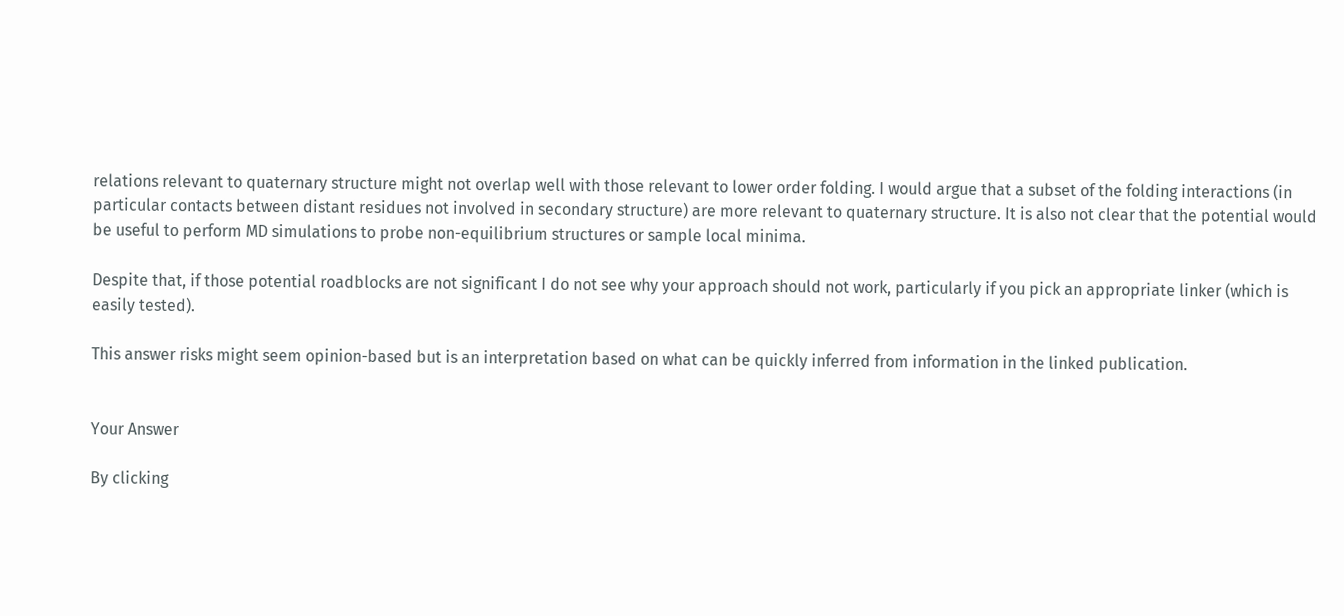relations relevant to quaternary structure might not overlap well with those relevant to lower order folding. I would argue that a subset of the folding interactions (in particular contacts between distant residues not involved in secondary structure) are more relevant to quaternary structure. It is also not clear that the potential would be useful to perform MD simulations to probe non-equilibrium structures or sample local minima.

Despite that, if those potential roadblocks are not significant I do not see why your approach should not work, particularly if you pick an appropriate linker (which is easily tested).

This answer risks might seem opinion-based but is an interpretation based on what can be quickly inferred from information in the linked publication.


Your Answer

By clicking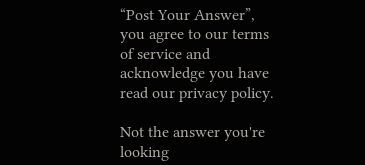“Post Your Answer”, you agree to our terms of service and acknowledge you have read our privacy policy.

Not the answer you're looking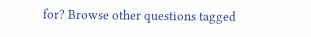for? Browse other questions tagged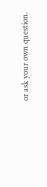or ask your own question.